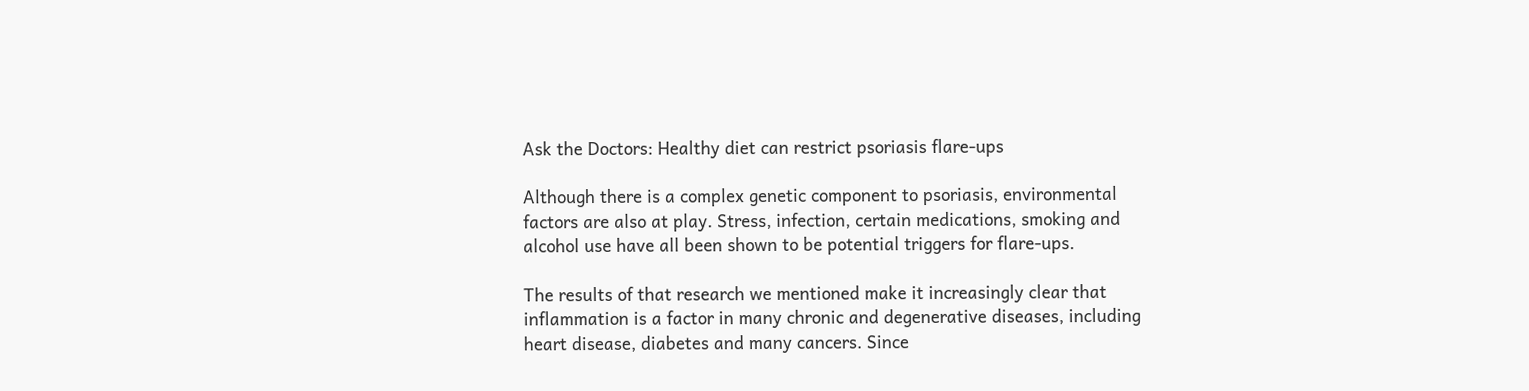Ask the Doctors: Healthy diet can restrict psoriasis flare-ups

Although there is a complex genetic component to psoriasis, environmental factors are also at play. Stress, infection, certain medications, smoking and alcohol use have all been shown to be potential triggers for flare-ups.

The results of that research we mentioned make it increasingly clear that inflammation is a factor in many chronic and degenerative diseases, including heart disease, diabetes and many cancers. Since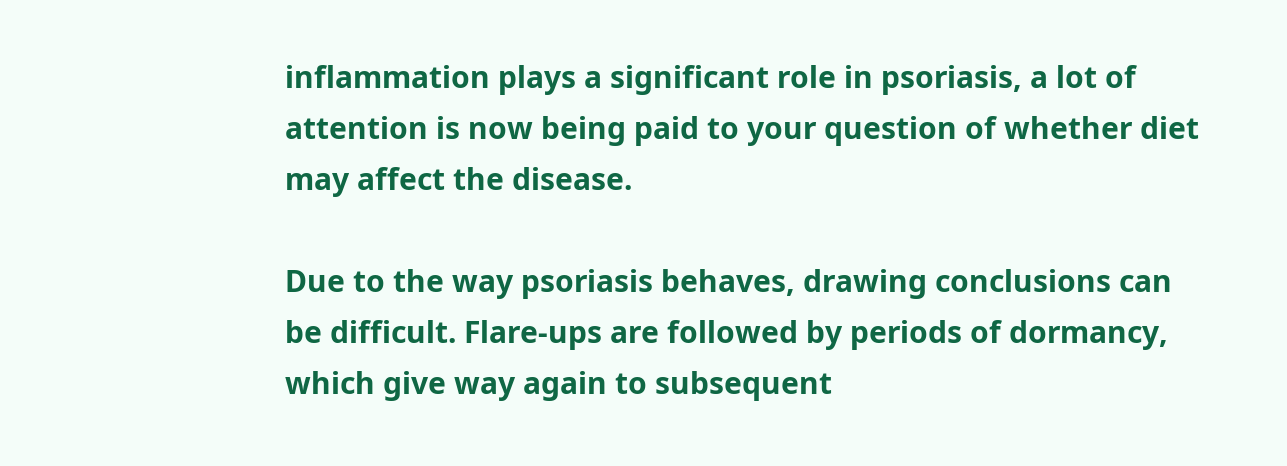inflammation plays a significant role in psoriasis, a lot of attention is now being paid to your question of whether diet may affect the disease.

Due to the way psoriasis behaves, drawing conclusions can be difficult. Flare-ups are followed by periods of dormancy, which give way again to subsequent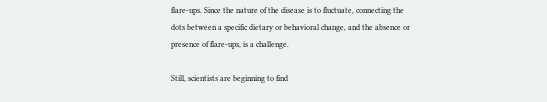flare-ups. Since the nature of the disease is to fluctuate, connecting the dots between a specific dietary or behavioral change, and the absence or presence of flare-ups, is a challenge.

Still, scientists are beginning to find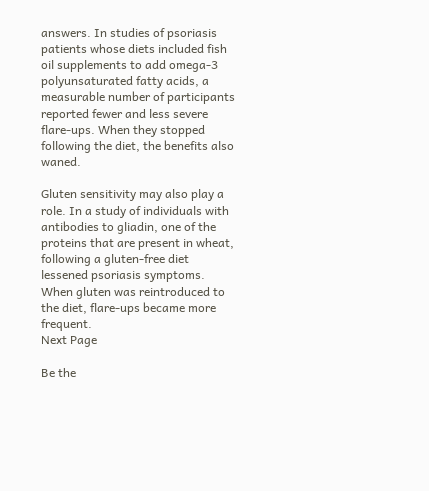answers. In studies of psoriasis patients whose diets included fish oil supplements to add omega-3 polyunsaturated fatty acids, a measurable number of participants reported fewer and less severe flare-ups. When they stopped following the diet, the benefits also waned.

Gluten sensitivity may also play a role. In a study of individuals with antibodies to gliadin, one of the proteins that are present in wheat, following a gluten-free diet lessened psoriasis symptoms. When gluten was reintroduced to the diet, flare-ups became more frequent.
Next Page

Be the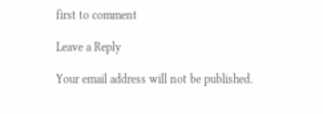first to comment

Leave a Reply

Your email address will not be published.